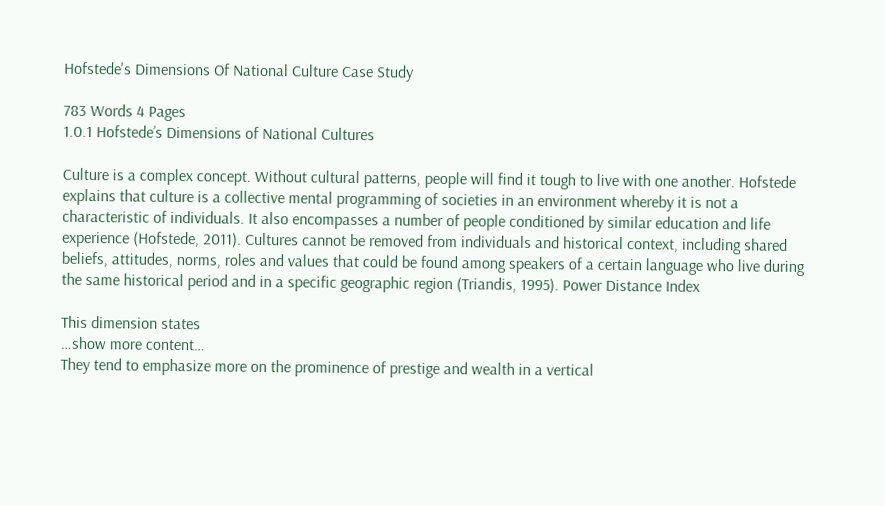Hofstede's Dimensions Of National Culture Case Study

783 Words 4 Pages
1.0.1 Hofstede’s Dimensions of National Cultures

Culture is a complex concept. Without cultural patterns, people will find it tough to live with one another. Hofstede explains that culture is a collective mental programming of societies in an environment whereby it is not a characteristic of individuals. It also encompasses a number of people conditioned by similar education and life experience (Hofstede, 2011). Cultures cannot be removed from individuals and historical context, including shared beliefs, attitudes, norms, roles and values that could be found among speakers of a certain language who live during the same historical period and in a specific geographic region (Triandis, 1995). Power Distance Index

This dimension states
…show more content…
They tend to emphasize more on the prominence of prestige and wealth in a vertical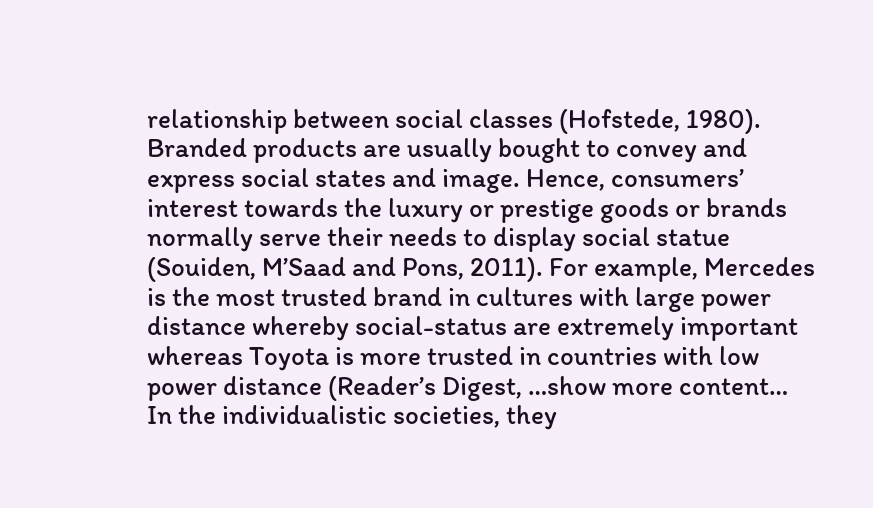relationship between social classes (Hofstede, 1980). Branded products are usually bought to convey and express social states and image. Hence, consumers’ interest towards the luxury or prestige goods or brands normally serve their needs to display social statue (Souiden, M’Saad and Pons, 2011). For example, Mercedes is the most trusted brand in cultures with large power distance whereby social-status are extremely important whereas Toyota is more trusted in countries with low power distance (Reader’s Digest, …show more content…
In the individualistic societies, they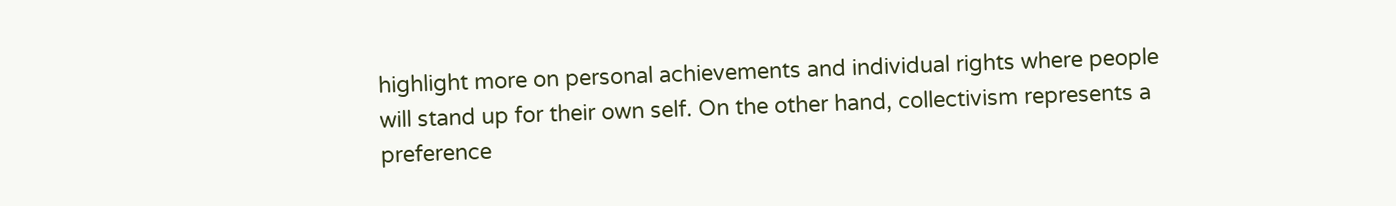highlight more on personal achievements and individual rights where people will stand up for their own self. On the other hand, collectivism represents a preference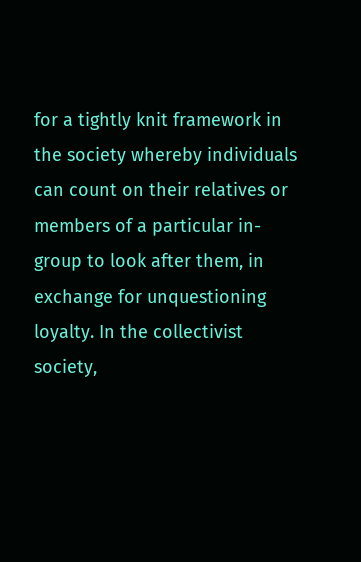for a tightly knit framework in the society whereby individuals can count on their relatives or members of a particular in-group to look after them, in exchange for unquestioning loyalty. In the collectivist society,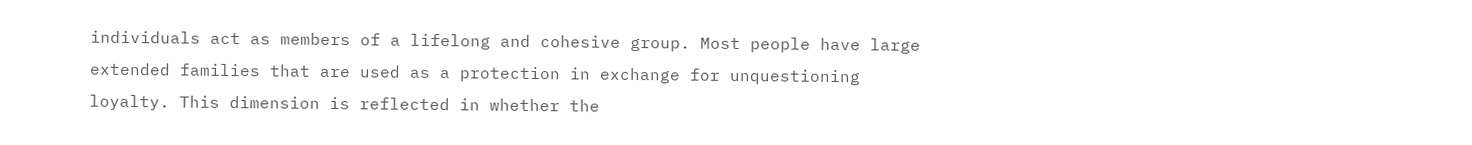individuals act as members of a lifelong and cohesive group. Most people have large extended families that are used as a protection in exchange for unquestioning loyalty. This dimension is reflected in whether the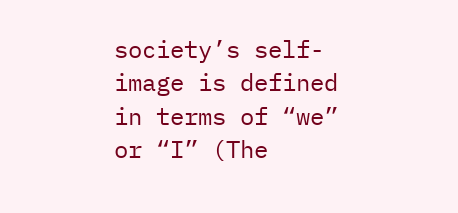society’s self-image is defined in terms of “we” or “I” (The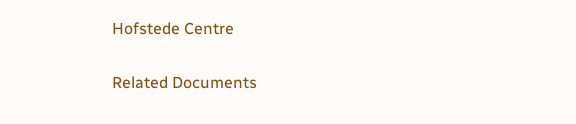Hofstede Centre

Related Documents